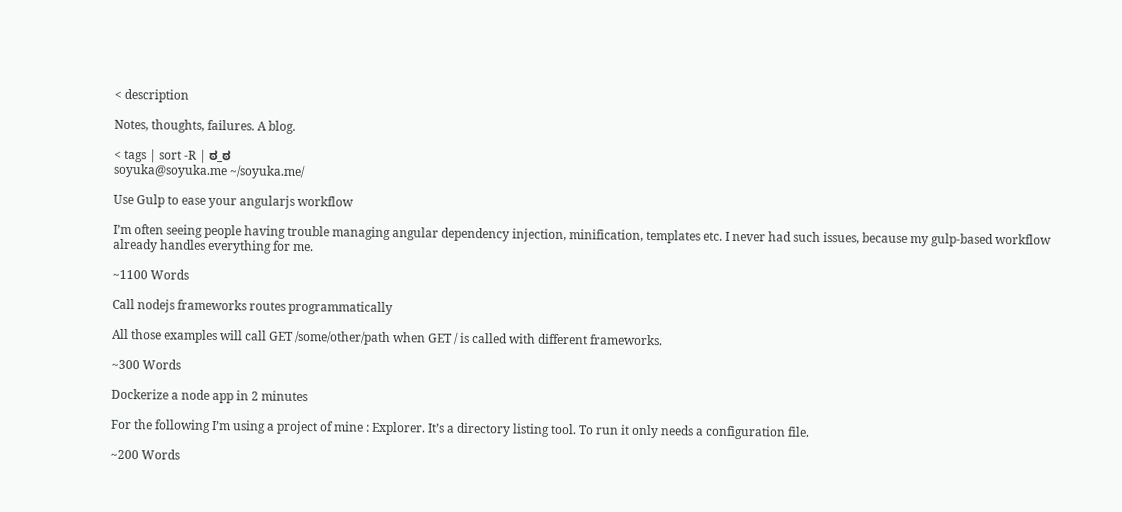< description

Notes, thoughts, failures. A blog.

< tags | sort -R | ಠ_ಠ
soyuka@soyuka.me ~/soyuka.me/

Use Gulp to ease your angularjs workflow

I’m often seeing people having trouble managing angular dependency injection, minification, templates etc. I never had such issues, because my gulp-based workflow already handles everything for me.

~1100 Words

Call nodejs frameworks routes programmatically

All those examples will call GET /some/other/path when GET / is called with different frameworks.

~300 Words

Dockerize a node app in 2 minutes

For the following I’m using a project of mine : Explorer. It’s a directory listing tool. To run it only needs a configuration file.

~200 Words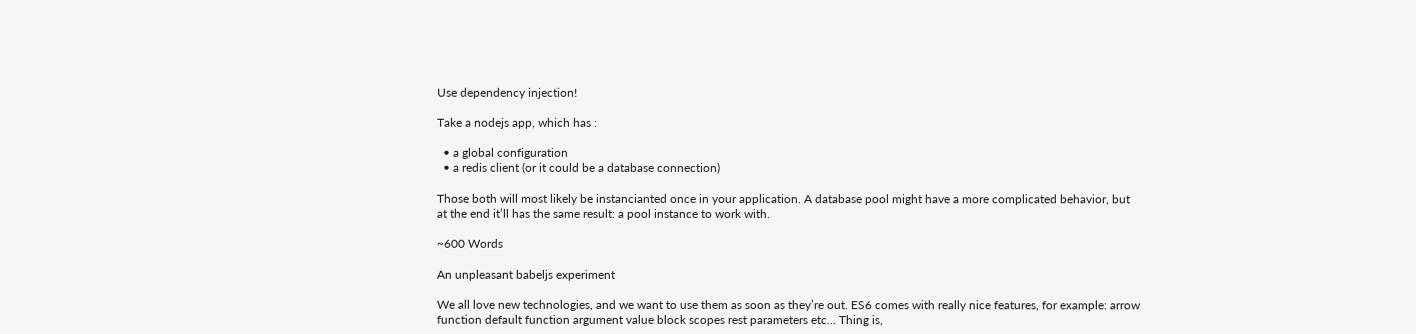Use dependency injection!

Take a nodejs app, which has :

  • a global configuration
  • a redis client (or it could be a database connection)

Those both will most likely be instancianted once in your application. A database pool might have a more complicated behavior, but at the end it’ll has the same result: a pool instance to work with.

~600 Words

An unpleasant babeljs experiment

We all love new technologies, and we want to use them as soon as they’re out. ES6 comes with really nice features, for example: arrow function default function argument value block scopes rest parameters etc… Thing is,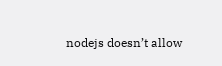nodejs doesn’t allow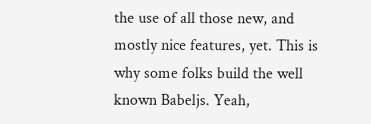the use of all those new, and mostly nice features, yet. This is why some folks build the well known Babeljs. Yeah,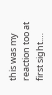this was my reaction too at first sight.…